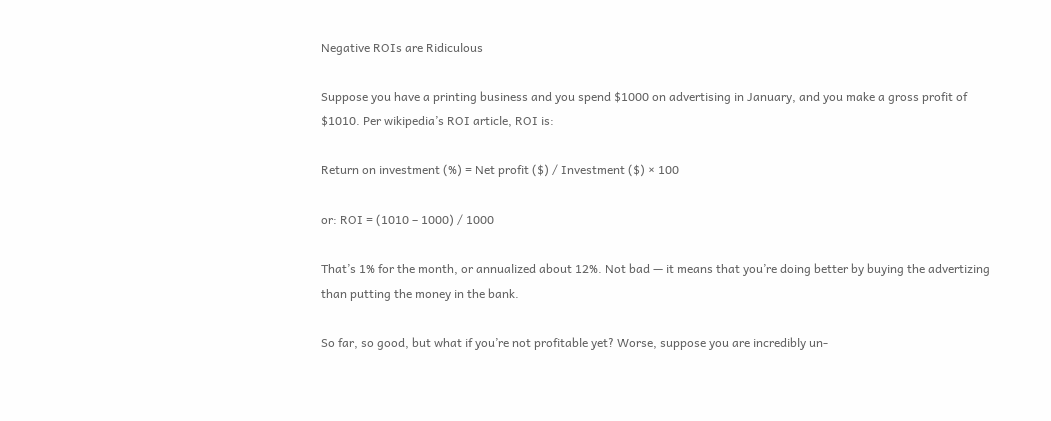Negative ROIs are Ridiculous

Suppose you have a printing business and you spend $1000 on advertising in January, and you make a gross profit of $1010. Per wikipedia’s ROI article, ROI is:

Return on investment (%) = Net profit ($) / Investment ($) × 100

or: ROI = (1010 – 1000) / 1000

That’s 1% for the month, or annualized about 12%. Not bad — it means that you’re doing better by buying the advertizing than putting the money in the bank.

So far, so good, but what if you’re not profitable yet? Worse, suppose you are incredibly un-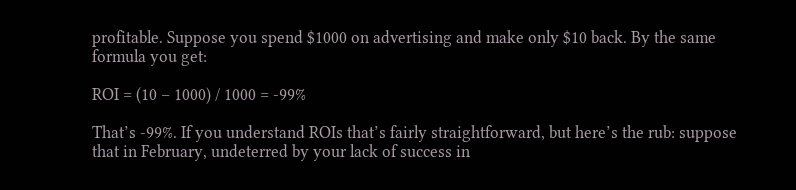profitable. Suppose you spend $1000 on advertising and make only $10 back. By the same formula you get:

ROI = (10 – 1000) / 1000 = -99%

That’s -99%. If you understand ROIs that’s fairly straightforward, but here’s the rub: suppose that in February, undeterred by your lack of success in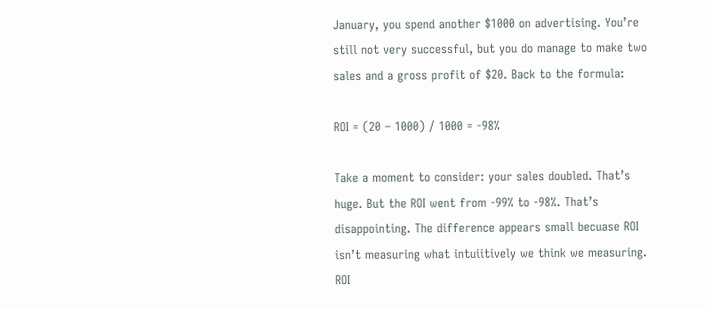January, you spend another $1000 on advertising. You’re still not very successful, but you do manage to make two sales and a gross profit of $20. Back to the formula:

ROI = (20 – 1000) / 1000 = -98%

Take a moment to consider: your sales doubled. That’s huge. But the ROI went from -99% to -98%. That’s disappointing. The difference appears small becuase ROI isn’t measuring what intuiitively we think we measuring. ROI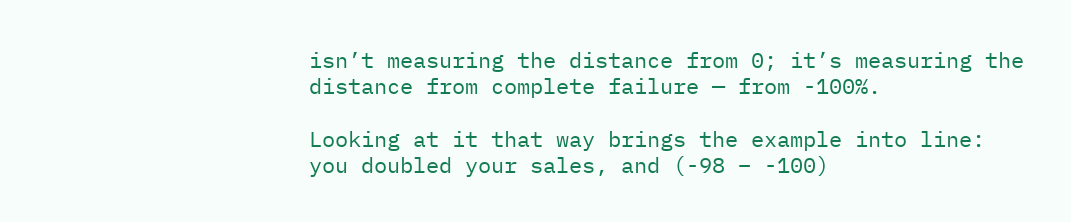isn’t measuring the distance from 0; it’s measuring the distance from complete failure — from -100%.

Looking at it that way brings the example into line: you doubled your sales, and (-98 – -100)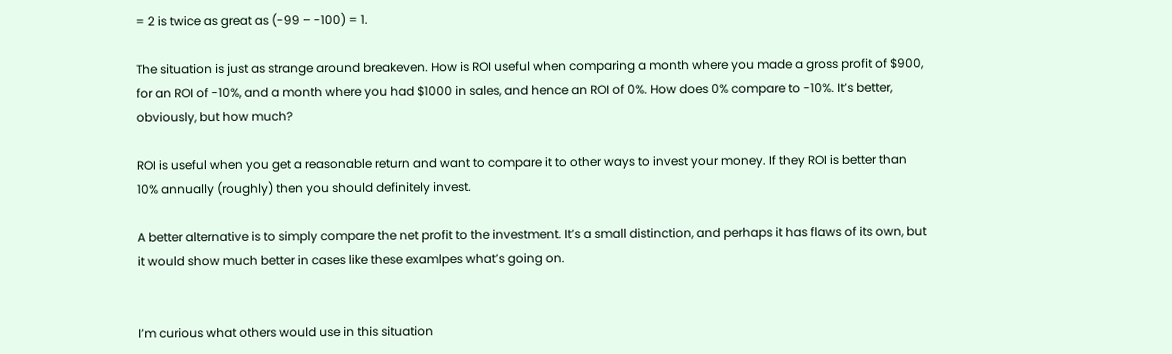= 2 is twice as great as (-99 – -100) = 1.

The situation is just as strange around breakeven. How is ROI useful when comparing a month where you made a gross profit of $900, for an ROI of -10%, and a month where you had $1000 in sales, and hence an ROI of 0%. How does 0% compare to -10%. It’s better, obviously, but how much?

ROI is useful when you get a reasonable return and want to compare it to other ways to invest your money. If they ROI is better than 10% annually (roughly) then you should definitely invest.

A better alternative is to simply compare the net profit to the investment. It’s a small distinction, and perhaps it has flaws of its own, but it would show much better in cases like these examlpes what’s going on.


I’m curious what others would use in this situation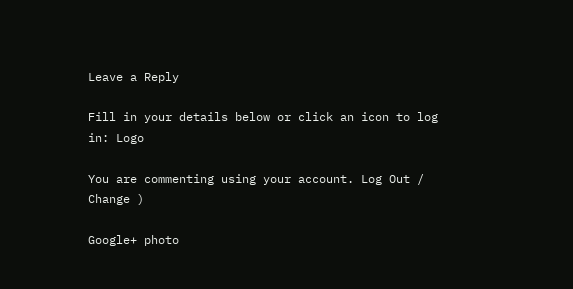Leave a Reply

Fill in your details below or click an icon to log in: Logo

You are commenting using your account. Log Out /  Change )

Google+ photo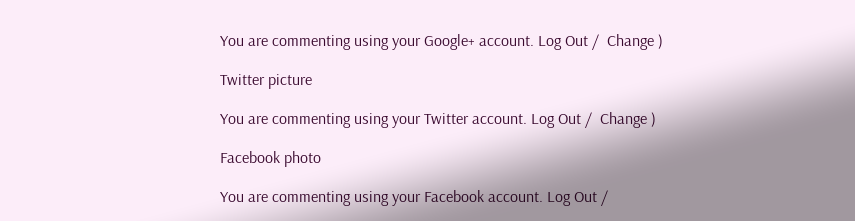You are commenting using your Google+ account. Log Out /  Change )

Twitter picture

You are commenting using your Twitter account. Log Out /  Change )

Facebook photo

You are commenting using your Facebook account. Log Out /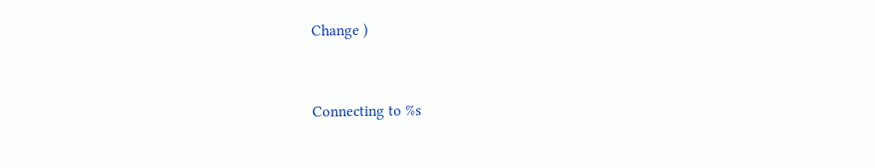Change )


Connecting to %s